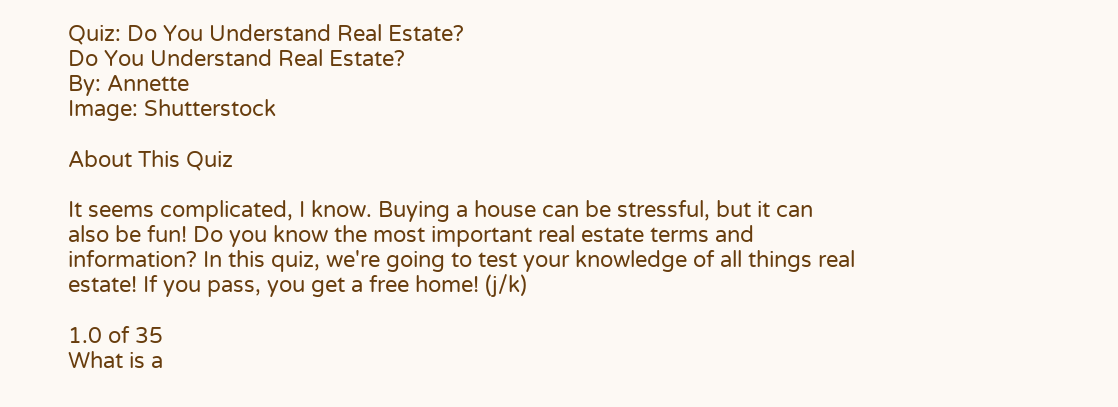Quiz: Do You Understand Real Estate?
Do You Understand Real Estate?
By: Annette
Image: Shutterstock

About This Quiz

It seems complicated, I know. Buying a house can be stressful, but it can also be fun! Do you know the most important real estate terms and information? In this quiz, we're going to test your knowledge of all things real estate! If you pass, you get a free home! (j/k)

1.0 of 35
What is a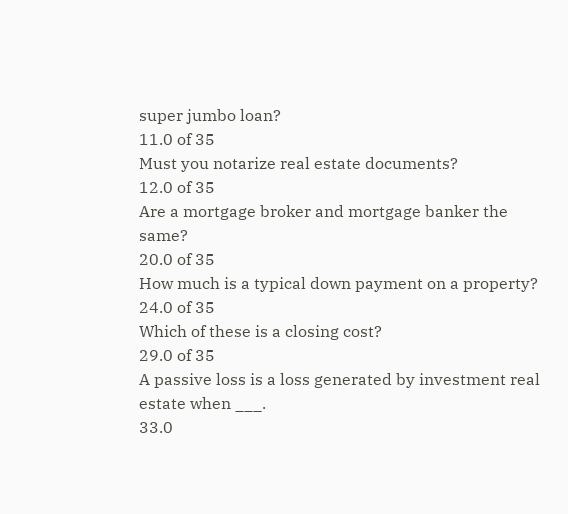super jumbo loan?
11.0 of 35
Must you notarize real estate documents?
12.0 of 35
Are a mortgage broker and mortgage banker the same?
20.0 of 35
How much is a typical down payment on a property?
24.0 of 35
Which of these is a closing cost?
29.0 of 35
A passive loss is a loss generated by investment real estate when ___.
33.0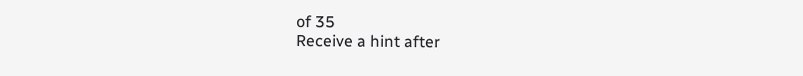of 35
Receive a hint after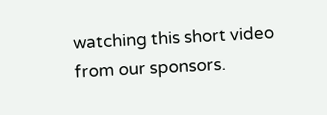watching this short video from our sponsors.